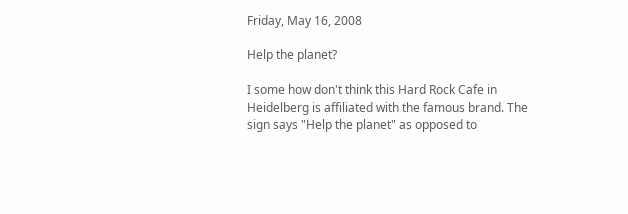Friday, May 16, 2008

Help the planet?

I some how don't think this Hard Rock Cafe in Heidelberg is affiliated with the famous brand. The sign says "Help the planet" as opposed to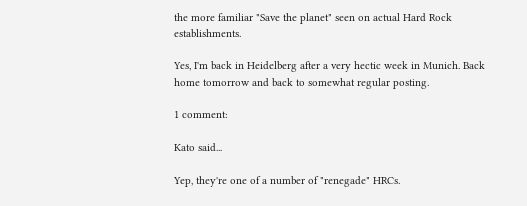the more familiar "Save the planet" seen on actual Hard Rock establishments.

Yes, I'm back in Heidelberg after a very hectic week in Munich. Back home tomorrow and back to somewhat regular posting.

1 comment:

Kato said...

Yep, they're one of a number of "renegade" HRCs.